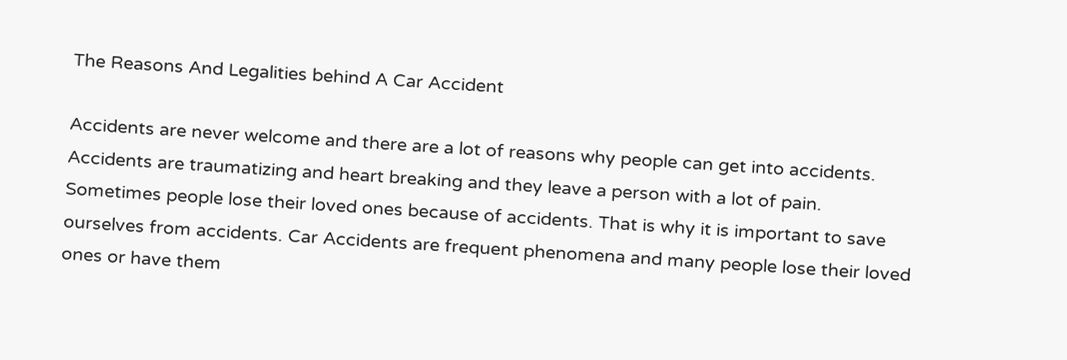The Reasons And Legalities behind A Car Accident

Accidents are never welcome and there are a lot of reasons why people can get into accidents. Accidents are traumatizing and heart breaking and they leave a person with a lot of pain. Sometimes people lose their loved ones because of accidents. That is why it is important to save ourselves from accidents. Car Accidents are frequent phenomena and many people lose their loved ones or have them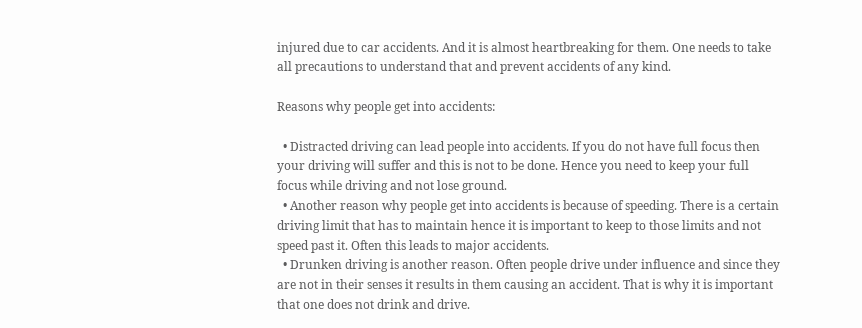injured due to car accidents. And it is almost heartbreaking for them. One needs to take all precautions to understand that and prevent accidents of any kind.

Reasons why people get into accidents:

  • Distracted driving can lead people into accidents. If you do not have full focus then your driving will suffer and this is not to be done. Hence you need to keep your full focus while driving and not lose ground.
  • Another reason why people get into accidents is because of speeding. There is a certain driving limit that has to maintain hence it is important to keep to those limits and not speed past it. Often this leads to major accidents.
  • Drunken driving is another reason. Often people drive under influence and since they are not in their senses it results in them causing an accident. That is why it is important that one does not drink and drive.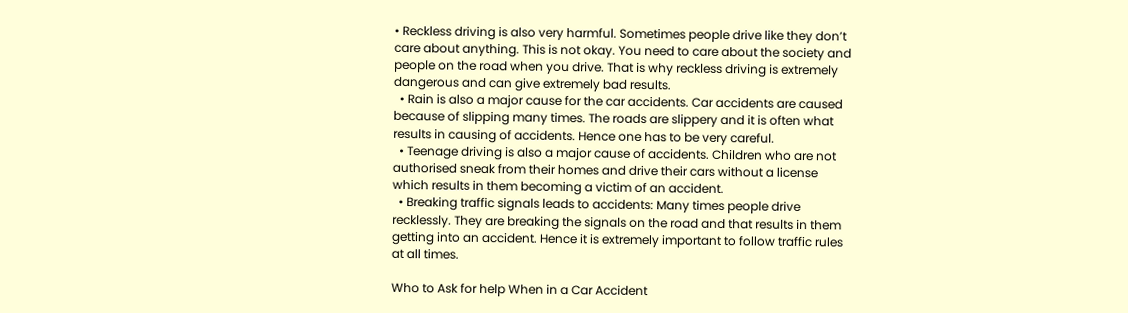• Reckless driving is also very harmful. Sometimes people drive like they don’t care about anything. This is not okay. You need to care about the society and people on the road when you drive. That is why reckless driving is extremely dangerous and can give extremely bad results.
  • Rain is also a major cause for the car accidents. Car accidents are caused because of slipping many times. The roads are slippery and it is often what results in causing of accidents. Hence one has to be very careful.
  • Teenage driving is also a major cause of accidents. Children who are not authorised sneak from their homes and drive their cars without a license which results in them becoming a victim of an accident.
  • Breaking traffic signals leads to accidents: Many times people drive recklessly. They are breaking the signals on the road and that results in them getting into an accident. Hence it is extremely important to follow traffic rules at all times.

Who to Ask for help When in a Car Accident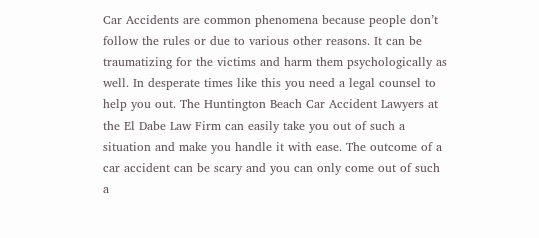Car Accidents are common phenomena because people don’t follow the rules or due to various other reasons. It can be traumatizing for the victims and harm them psychologically as well. In desperate times like this you need a legal counsel to help you out. The Huntington Beach Car Accident Lawyers at the El Dabe Law Firm can easily take you out of such a situation and make you handle it with ease. The outcome of a car accident can be scary and you can only come out of such a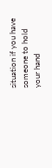situation if you have someone to hold your hand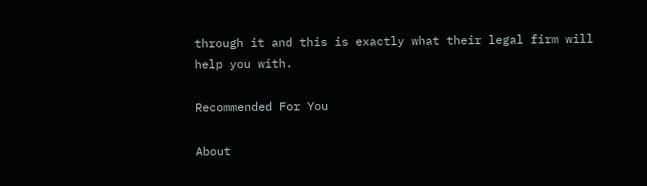through it and this is exactly what their legal firm will help you with.

Recommended For You

About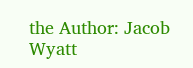the Author: Jacob Wyatt